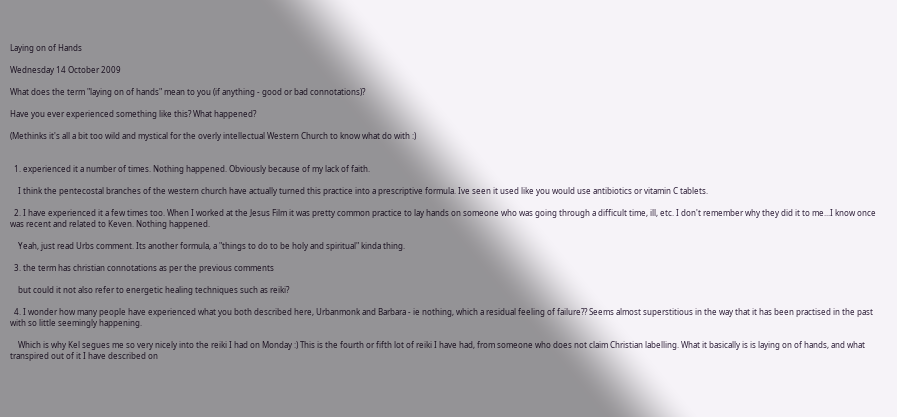Laying on of Hands

Wednesday 14 October 2009

What does the term "laying on of hands" mean to you (if anything - good or bad connotations)?

Have you ever experienced something like this? What happened?

(Methinks it's all a bit too wild and mystical for the overly intellectual Western Church to know what do with :)


  1. experienced it a number of times. Nothing happened. Obviously because of my lack of faith.

    I think the pentecostal branches of the western church have actually turned this practice into a prescriptive formula. Ive seen it used like you would use antibiotics or vitamin C tablets.

  2. I have experienced it a few times too. When I worked at the Jesus Film it was pretty common practice to lay hands on someone who was going through a difficult time, ill, etc. I don't remember why they did it to me...I know once was recent and related to Keven. Nothing happened.

    Yeah, just read Urbs comment. Its another formula, a "things to do to be holy and spiritual" kinda thing.

  3. the term has christian connotations as per the previous comments

    but could it not also refer to energetic healing techniques such as reiki?

  4. I wonder how many people have experienced what you both described here, Urbanmonk and Barbara - ie nothing, which a residual feeling of failure?? Seems almost superstitious in the way that it has been practised in the past with so little seemingly happening.

    Which is why Kel segues me so very nicely into the reiki I had on Monday :) This is the fourth or fifth lot of reiki I have had, from someone who does not claim Christian labelling. What it basically is is laying on of hands, and what transpired out of it I have described on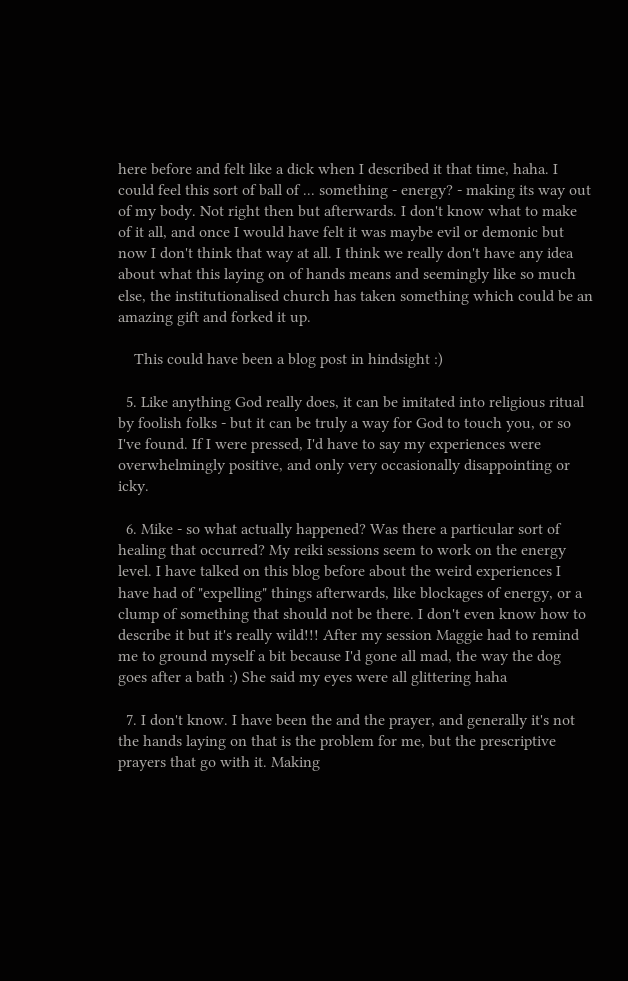here before and felt like a dick when I described it that time, haha. I could feel this sort of ball of ... something - energy? - making its way out of my body. Not right then but afterwards. I don't know what to make of it all, and once I would have felt it was maybe evil or demonic but now I don't think that way at all. I think we really don't have any idea about what this laying on of hands means and seemingly like so much else, the institutionalised church has taken something which could be an amazing gift and forked it up.

    This could have been a blog post in hindsight :)

  5. Like anything God really does, it can be imitated into religious ritual by foolish folks - but it can be truly a way for God to touch you, or so I've found. If I were pressed, I'd have to say my experiences were overwhelmingly positive, and only very occasionally disappointing or icky.

  6. Mike - so what actually happened? Was there a particular sort of healing that occurred? My reiki sessions seem to work on the energy level. I have talked on this blog before about the weird experiences I have had of "expelling" things afterwards, like blockages of energy, or a clump of something that should not be there. I don't even know how to describe it but it's really wild!!! After my session Maggie had to remind me to ground myself a bit because I'd gone all mad, the way the dog goes after a bath :) She said my eyes were all glittering haha

  7. I don't know. I have been the and the prayer, and generally it's not the hands laying on that is the problem for me, but the prescriptive prayers that go with it. Making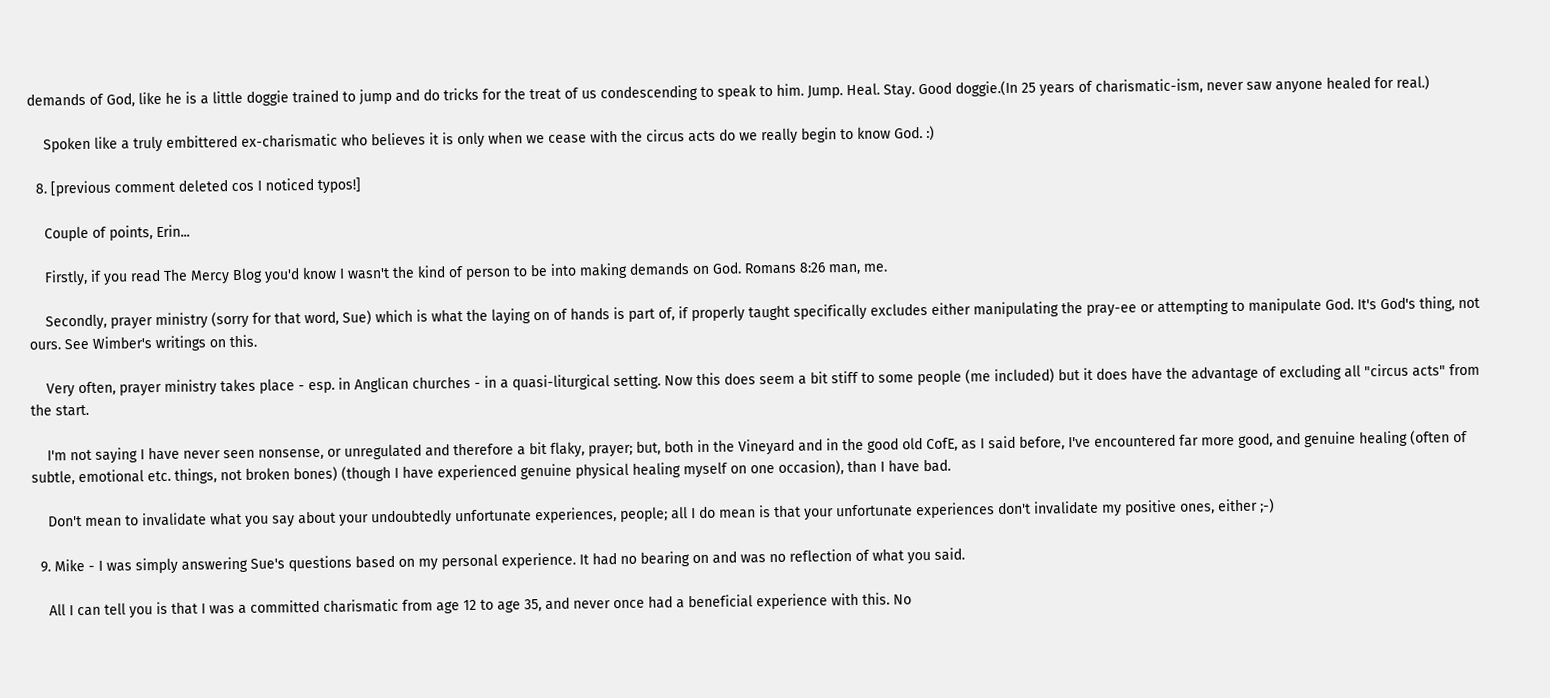demands of God, like he is a little doggie trained to jump and do tricks for the treat of us condescending to speak to him. Jump. Heal. Stay. Good doggie.(In 25 years of charismatic-ism, never saw anyone healed for real.)

    Spoken like a truly embittered ex-charismatic who believes it is only when we cease with the circus acts do we really begin to know God. :)

  8. [previous comment deleted cos I noticed typos!]

    Couple of points, Erin...

    Firstly, if you read The Mercy Blog you'd know I wasn't the kind of person to be into making demands on God. Romans 8:26 man, me.

    Secondly, prayer ministry (sorry for that word, Sue) which is what the laying on of hands is part of, if properly taught specifically excludes either manipulating the pray-ee or attempting to manipulate God. It's God's thing, not ours. See Wimber's writings on this.

    Very often, prayer ministry takes place - esp. in Anglican churches - in a quasi-liturgical setting. Now this does seem a bit stiff to some people (me included) but it does have the advantage of excluding all "circus acts" from the start.

    I'm not saying I have never seen nonsense, or unregulated and therefore a bit flaky, prayer; but, both in the Vineyard and in the good old CofE, as I said before, I've encountered far more good, and genuine healing (often of subtle, emotional etc. things, not broken bones) (though I have experienced genuine physical healing myself on one occasion), than I have bad.

    Don't mean to invalidate what you say about your undoubtedly unfortunate experiences, people; all I do mean is that your unfortunate experiences don't invalidate my positive ones, either ;-)

  9. Mike - I was simply answering Sue's questions based on my personal experience. It had no bearing on and was no reflection of what you said.

    All I can tell you is that I was a committed charismatic from age 12 to age 35, and never once had a beneficial experience with this. No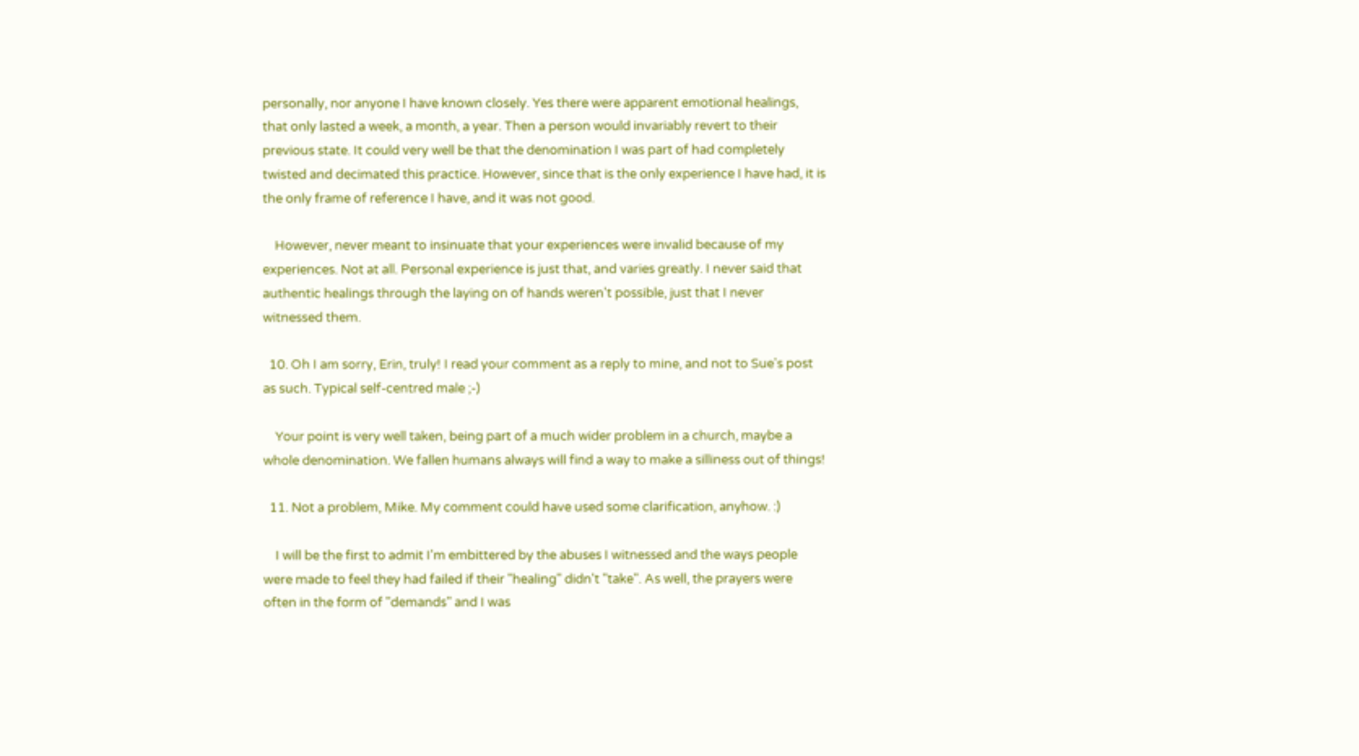personally, nor anyone I have known closely. Yes there were apparent emotional healings, that only lasted a week, a month, a year. Then a person would invariably revert to their previous state. It could very well be that the denomination I was part of had completely twisted and decimated this practice. However, since that is the only experience I have had, it is the only frame of reference I have, and it was not good.

    However, never meant to insinuate that your experiences were invalid because of my experiences. Not at all. Personal experience is just that, and varies greatly. I never said that authentic healings through the laying on of hands weren't possible, just that I never witnessed them.

  10. Oh I am sorry, Erin, truly! I read your comment as a reply to mine, and not to Sue's post as such. Typical self-centred male ;-)

    Your point is very well taken, being part of a much wider problem in a church, maybe a whole denomination. We fallen humans always will find a way to make a silliness out of things!

  11. Not a problem, Mike. My comment could have used some clarification, anyhow. :)

    I will be the first to admit I'm embittered by the abuses I witnessed and the ways people were made to feel they had failed if their "healing" didn't "take". As well, the prayers were often in the form of "demands" and I was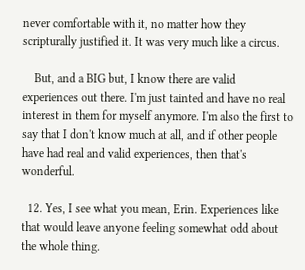never comfortable with it, no matter how they scripturally justified it. It was very much like a circus.

    But, and a BIG but, I know there are valid experiences out there. I'm just tainted and have no real interest in them for myself anymore. I'm also the first to say that I don't know much at all, and if other people have had real and valid experiences, then that's wonderful.

  12. Yes, I see what you mean, Erin. Experiences like that would leave anyone feeling somewhat odd about the whole thing.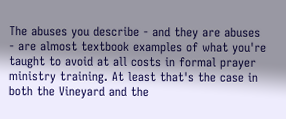The abuses you describe - and they are abuses - are almost textbook examples of what you're taught to avoid at all costs in formal prayer ministry training. At least that's the case in both the Vineyard and the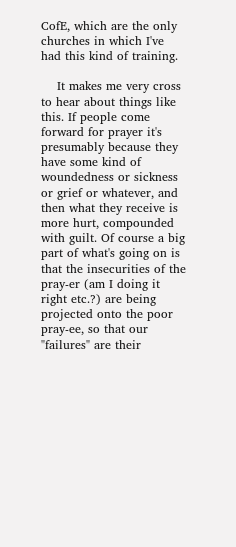CofE, which are the only churches in which I've had this kind of training.

    It makes me very cross to hear about things like this. If people come forward for prayer it's presumably because they have some kind of woundedness or sickness or grief or whatever, and then what they receive is more hurt, compounded with guilt. Of course a big part of what's going on is that the insecurities of the pray-er (am I doing it right etc.?) are being projected onto the poor pray-ee, so that our "failures" are their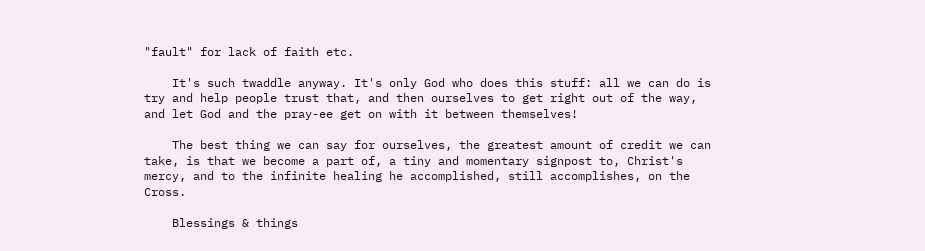"fault" for lack of faith etc.

    It's such twaddle anyway. It's only God who does this stuff: all we can do is try and help people trust that, and then ourselves to get right out of the way, and let God and the pray-ee get on with it between themselves!

    The best thing we can say for ourselves, the greatest amount of credit we can take, is that we become a part of, a tiny and momentary signpost to, Christ's mercy, and to the infinite healing he accomplished, still accomplishes, on the Cross.

    Blessings & things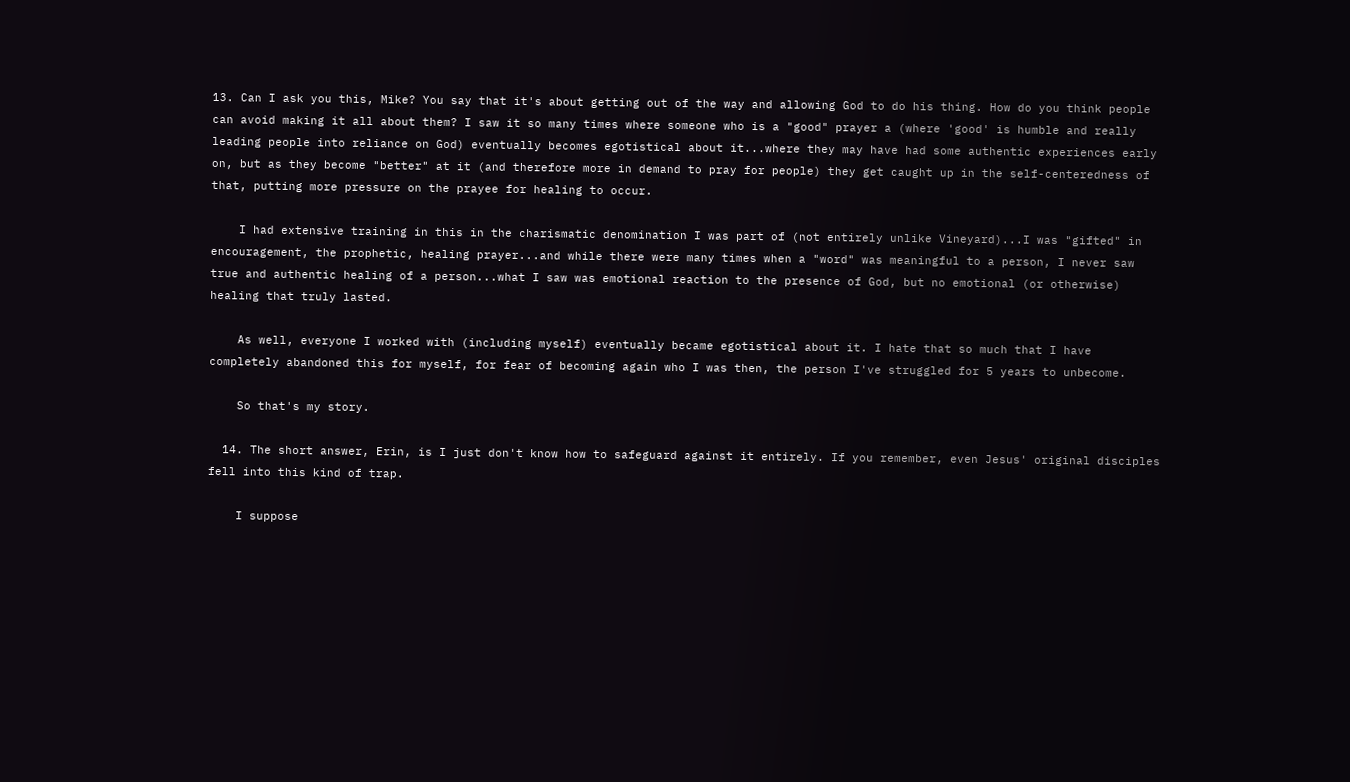13. Can I ask you this, Mike? You say that it's about getting out of the way and allowing God to do his thing. How do you think people can avoid making it all about them? I saw it so many times where someone who is a "good" prayer a (where 'good' is humble and really leading people into reliance on God) eventually becomes egotistical about it...where they may have had some authentic experiences early on, but as they become "better" at it (and therefore more in demand to pray for people) they get caught up in the self-centeredness of that, putting more pressure on the prayee for healing to occur.

    I had extensive training in this in the charismatic denomination I was part of (not entirely unlike Vineyard)...I was "gifted" in encouragement, the prophetic, healing prayer...and while there were many times when a "word" was meaningful to a person, I never saw true and authentic healing of a person...what I saw was emotional reaction to the presence of God, but no emotional (or otherwise) healing that truly lasted.

    As well, everyone I worked with (including myself) eventually became egotistical about it. I hate that so much that I have completely abandoned this for myself, for fear of becoming again who I was then, the person I've struggled for 5 years to unbecome.

    So that's my story.

  14. The short answer, Erin, is I just don't know how to safeguard against it entirely. If you remember, even Jesus' original disciples fell into this kind of trap.

    I suppose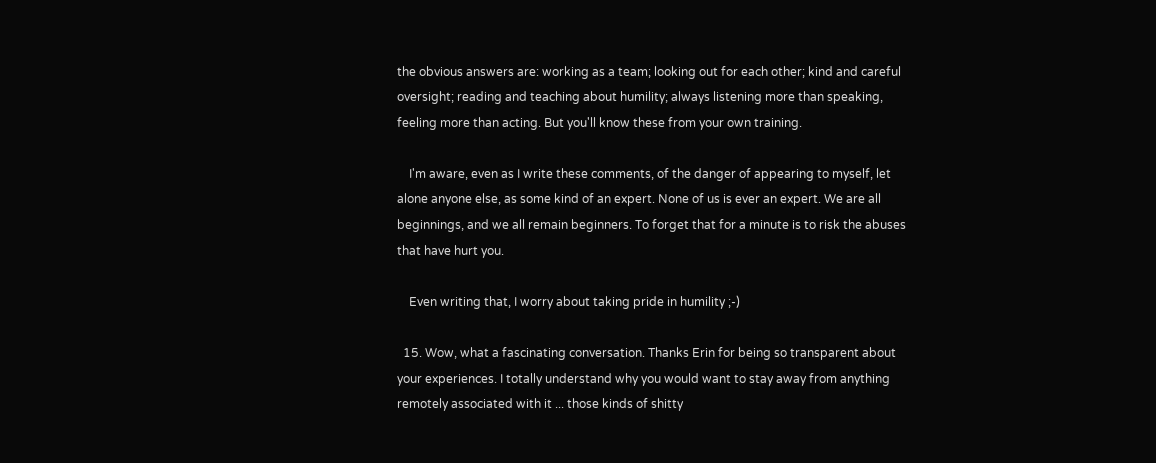the obvious answers are: working as a team; looking out for each other; kind and careful oversight; reading and teaching about humility; always listening more than speaking, feeling more than acting. But you'll know these from your own training.

    I'm aware, even as I write these comments, of the danger of appearing to myself, let alone anyone else, as some kind of an expert. None of us is ever an expert. We are all beginnings, and we all remain beginners. To forget that for a minute is to risk the abuses that have hurt you.

    Even writing that, I worry about taking pride in humility ;-)

  15. Wow, what a fascinating conversation. Thanks Erin for being so transparent about your experiences. I totally understand why you would want to stay away from anything remotely associated with it ... those kinds of shitty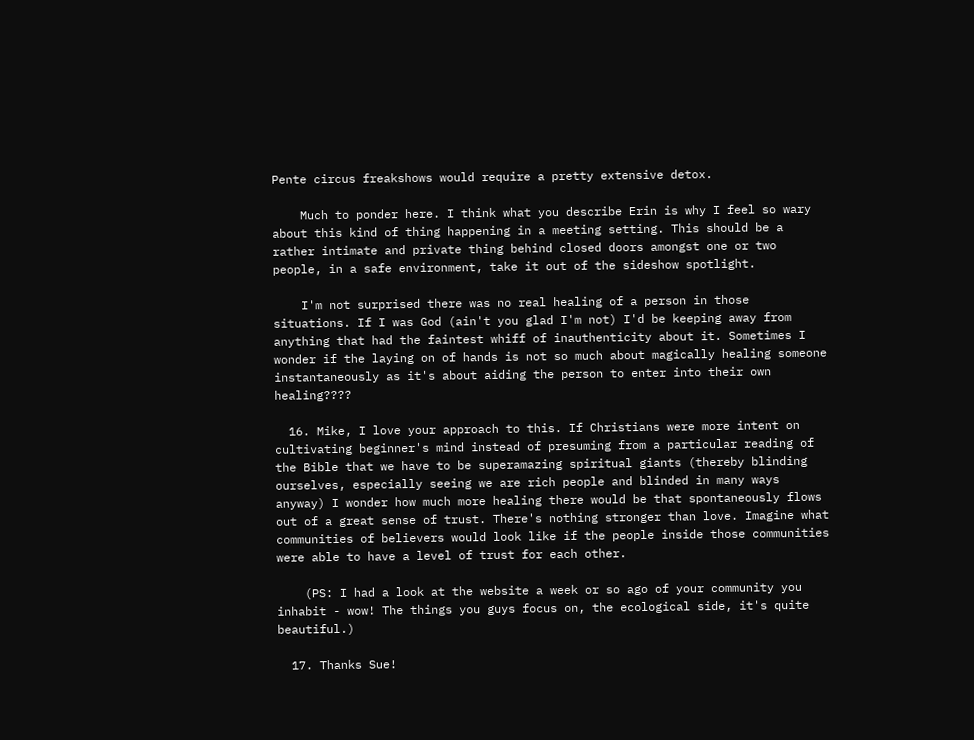Pente circus freakshows would require a pretty extensive detox.

    Much to ponder here. I think what you describe Erin is why I feel so wary about this kind of thing happening in a meeting setting. This should be a rather intimate and private thing behind closed doors amongst one or two people, in a safe environment, take it out of the sideshow spotlight.

    I'm not surprised there was no real healing of a person in those situations. If I was God (ain't you glad I'm not) I'd be keeping away from anything that had the faintest whiff of inauthenticity about it. Sometimes I wonder if the laying on of hands is not so much about magically healing someone instantaneously as it's about aiding the person to enter into their own healing????

  16. Mike, I love your approach to this. If Christians were more intent on cultivating beginner's mind instead of presuming from a particular reading of the Bible that we have to be superamazing spiritual giants (thereby blinding ourselves, especially seeing we are rich people and blinded in many ways anyway) I wonder how much more healing there would be that spontaneously flows out of a great sense of trust. There's nothing stronger than love. Imagine what communities of believers would look like if the people inside those communities were able to have a level of trust for each other.

    (PS: I had a look at the website a week or so ago of your community you inhabit - wow! The things you guys focus on, the ecological side, it's quite beautiful.)

  17. Thanks Sue!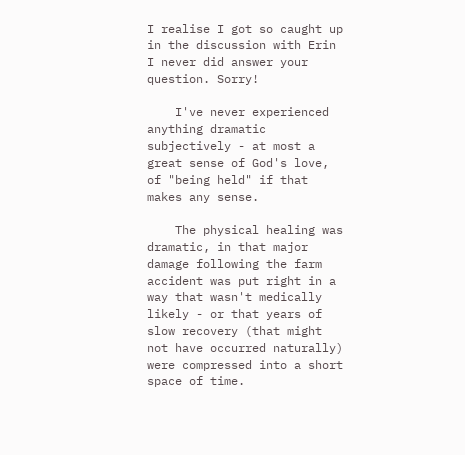I realise I got so caught up in the discussion with Erin I never did answer your question. Sorry!

    I've never experienced anything dramatic subjectively - at most a great sense of God's love, of "being held" if that makes any sense.

    The physical healing was dramatic, in that major damage following the farm accident was put right in a way that wasn't medically likely - or that years of slow recovery (that might not have occurred naturally) were compressed into a short space of time.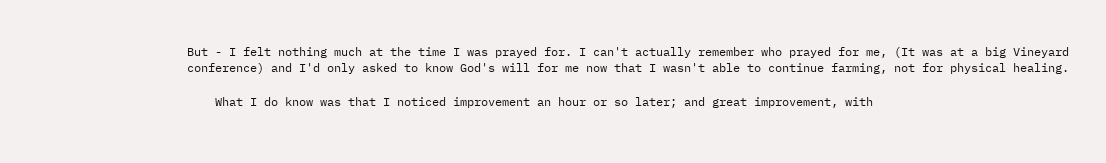But - I felt nothing much at the time I was prayed for. I can't actually remember who prayed for me, (It was at a big Vineyard conference) and I'd only asked to know God's will for me now that I wasn't able to continue farming, not for physical healing.

    What I do know was that I noticed improvement an hour or so later; and great improvement, with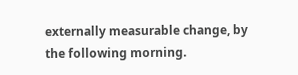externally measurable change, by the following morning.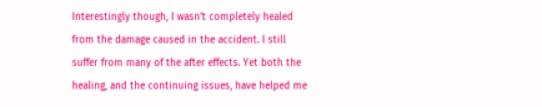Interestingly though, I wasn't completely healed from the damage caused in the accident. I still suffer from many of the after effects. Yet both the healing, and the continuing issues, have helped me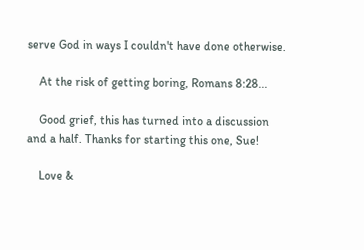serve God in ways I couldn't have done otherwise.

    At the risk of getting boring, Romans 8:28...

    Good grief, this has turned into a discussion and a half. Thanks for starting this one, Sue!

    Love &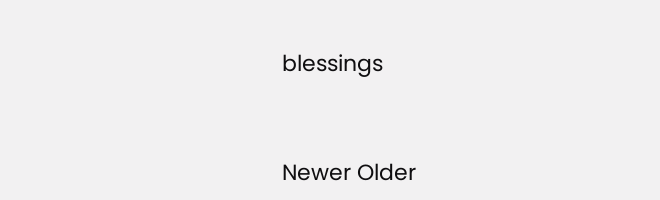blessings



Newer Older